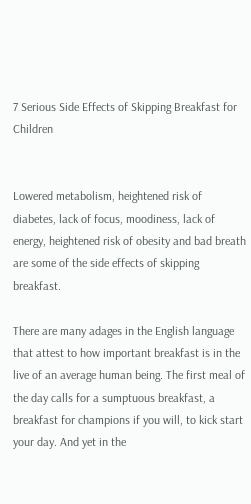7 Serious Side Effects of Skipping Breakfast for Children


Lowered metabolism, heightened risk of diabetes, lack of focus, moodiness, lack of energy, heightened risk of obesity and bad breath are some of the side effects of skipping breakfast.

There are many adages in the English language that attest to how important breakfast is in the live of an average human being. The first meal of the day calls for a sumptuous breakfast, a breakfast for champions if you will, to kick start your day. And yet in the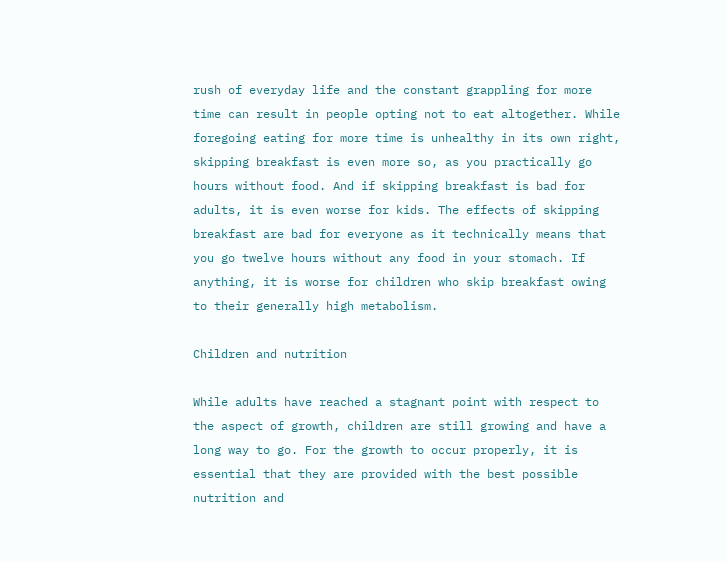rush of everyday life and the constant grappling for more time can result in people opting not to eat altogether. While foregoing eating for more time is unhealthy in its own right, skipping breakfast is even more so, as you practically go hours without food. And if skipping breakfast is bad for adults, it is even worse for kids. The effects of skipping breakfast are bad for everyone as it technically means that you go twelve hours without any food in your stomach. If anything, it is worse for children who skip breakfast owing to their generally high metabolism.

Children and nutrition

While adults have reached a stagnant point with respect to the aspect of growth, children are still growing and have a long way to go. For the growth to occur properly, it is essential that they are provided with the best possible nutrition and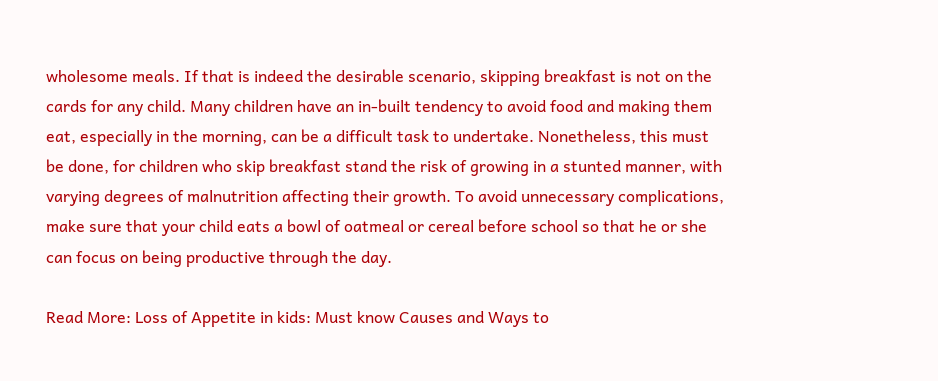wholesome meals. If that is indeed the desirable scenario, skipping breakfast is not on the cards for any child. Many children have an in-built tendency to avoid food and making them eat, especially in the morning, can be a difficult task to undertake. Nonetheless, this must be done, for children who skip breakfast stand the risk of growing in a stunted manner, with varying degrees of malnutrition affecting their growth. To avoid unnecessary complications, make sure that your child eats a bowl of oatmeal or cereal before school so that he or she can focus on being productive through the day.

Read More: Loss of Appetite in kids: Must know Causes and Ways to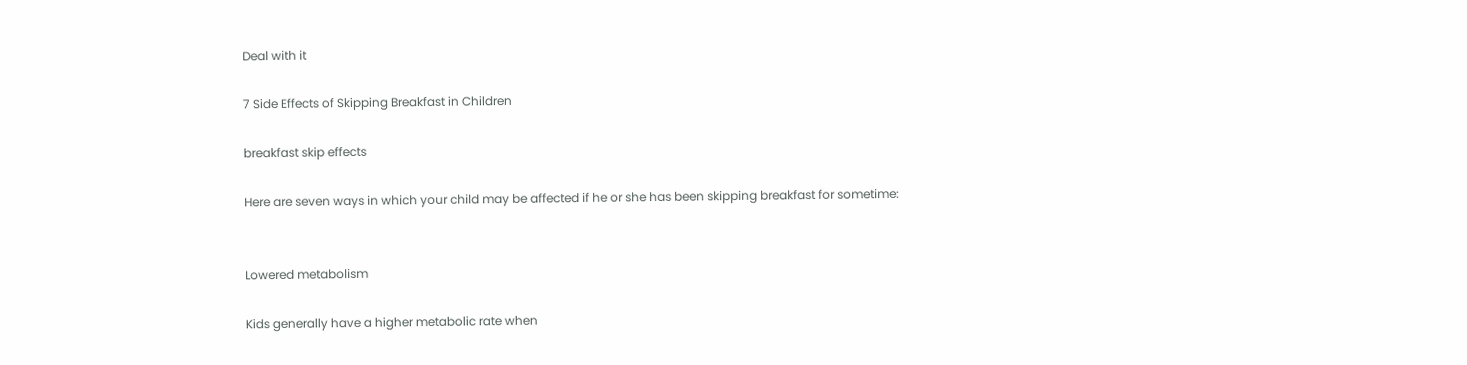Deal with it

7 Side Effects of Skipping Breakfast in Children

breakfast skip effects

Here are seven ways in which your child may be affected if he or she has been skipping breakfast for sometime:


Lowered metabolism

Kids generally have a higher metabolic rate when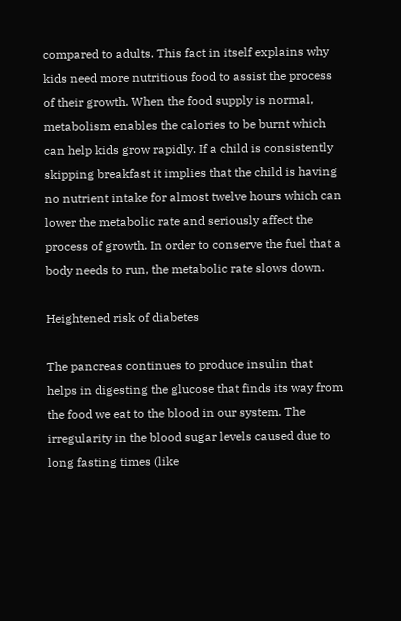compared to adults. This fact in itself explains why kids need more nutritious food to assist the process of their growth. When the food supply is normal, metabolism enables the calories to be burnt which can help kids grow rapidly. If a child is consistently skipping breakfast it implies that the child is having no nutrient intake for almost twelve hours which can lower the metabolic rate and seriously affect the process of growth. In order to conserve the fuel that a body needs to run, the metabolic rate slows down.

Heightened risk of diabetes

The pancreas continues to produce insulin that helps in digesting the glucose that finds its way from the food we eat to the blood in our system. The irregularity in the blood sugar levels caused due to long fasting times (like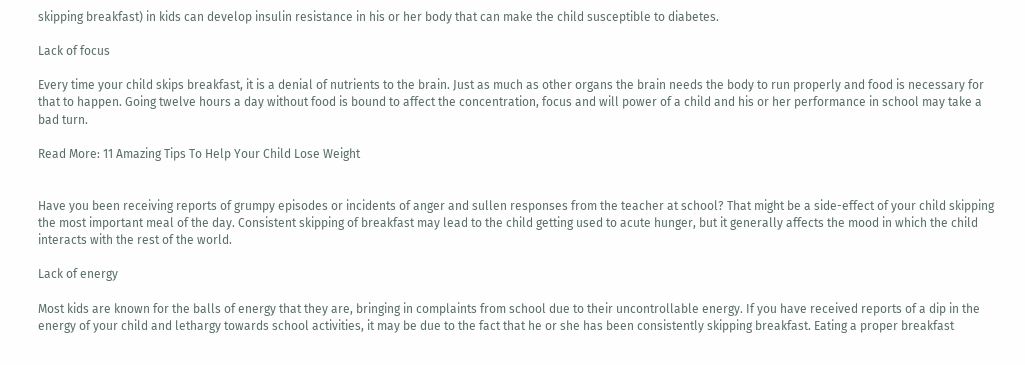skipping breakfast) in kids can develop insulin resistance in his or her body that can make the child susceptible to diabetes.

Lack of focus

Every time your child skips breakfast, it is a denial of nutrients to the brain. Just as much as other organs the brain needs the body to run properly and food is necessary for that to happen. Going twelve hours a day without food is bound to affect the concentration, focus and will power of a child and his or her performance in school may take a bad turn.

Read More: 11 Amazing Tips To Help Your Child Lose Weight


Have you been receiving reports of grumpy episodes or incidents of anger and sullen responses from the teacher at school? That might be a side-effect of your child skipping the most important meal of the day. Consistent skipping of breakfast may lead to the child getting used to acute hunger, but it generally affects the mood in which the child interacts with the rest of the world.

Lack of energy

Most kids are known for the balls of energy that they are, bringing in complaints from school due to their uncontrollable energy. If you have received reports of a dip in the energy of your child and lethargy towards school activities, it may be due to the fact that he or she has been consistently skipping breakfast. Eating a proper breakfast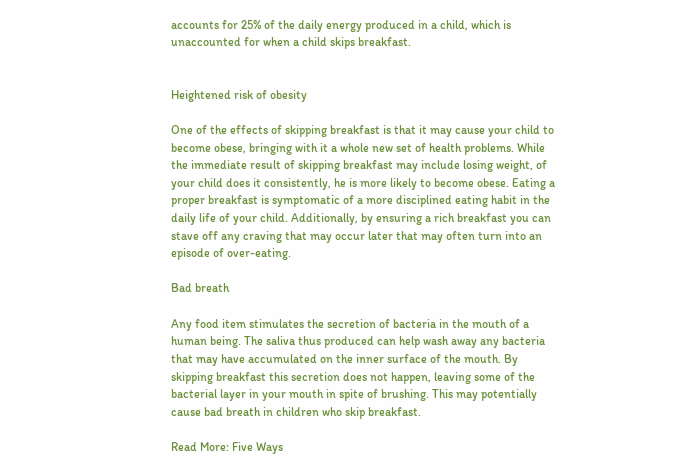accounts for 25% of the daily energy produced in a child, which is unaccounted for when a child skips breakfast.


Heightened risk of obesity

One of the effects of skipping breakfast is that it may cause your child to become obese, bringing with it a whole new set of health problems. While the immediate result of skipping breakfast may include losing weight, of your child does it consistently, he is more likely to become obese. Eating a proper breakfast is symptomatic of a more disciplined eating habit in the daily life of your child. Additionally, by ensuring a rich breakfast you can stave off any craving that may occur later that may often turn into an episode of over-eating.

Bad breath

Any food item stimulates the secretion of bacteria in the mouth of a human being. The saliva thus produced can help wash away any bacteria that may have accumulated on the inner surface of the mouth. By skipping breakfast this secretion does not happen, leaving some of the bacterial layer in your mouth in spite of brushing. This may potentially cause bad breath in children who skip breakfast.

Read More: Five Ways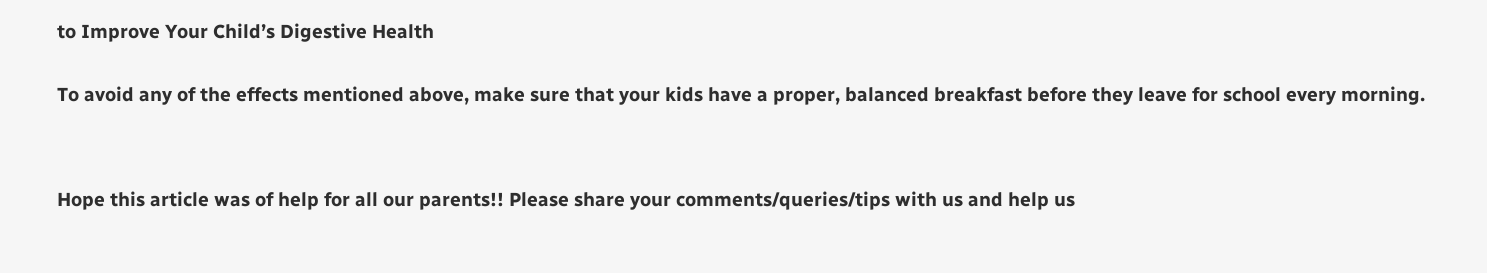to Improve Your Child’s Digestive Health


To avoid any of the effects mentioned above, make sure that your kids have a proper, balanced breakfast before they leave for school every morning.




Hope this article was of help for all our parents!! Please share your comments/queries/tips with us and help us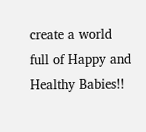create a world full of Happy and Healthy Babies!!